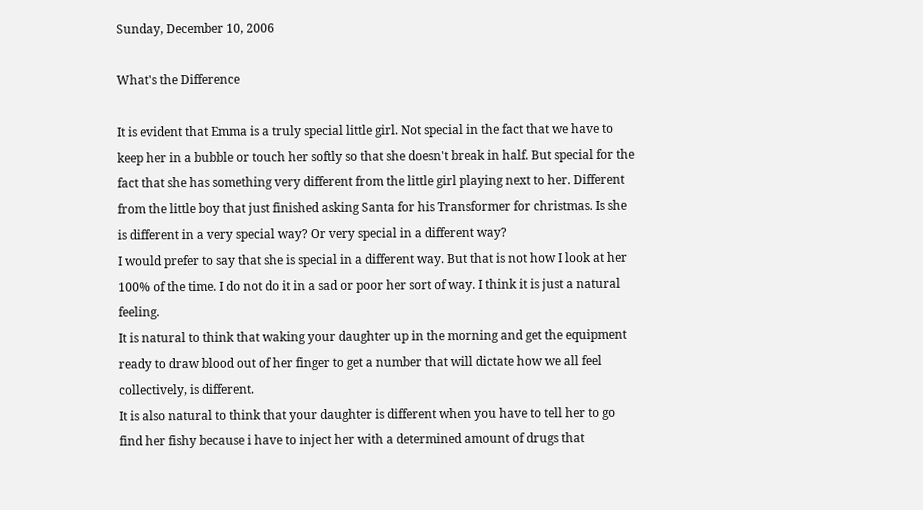Sunday, December 10, 2006

What's the Difference

It is evident that Emma is a truly special little girl. Not special in the fact that we have to keep her in a bubble or touch her softly so that she doesn't break in half. But special for the fact that she has something very different from the little girl playing next to her. Different from the little boy that just finished asking Santa for his Transformer for christmas. Is she is different in a very special way? Or very special in a different way?
I would prefer to say that she is special in a different way. But that is not how I look at her 100% of the time. I do not do it in a sad or poor her sort of way. I think it is just a natural feeling.
It is natural to think that waking your daughter up in the morning and get the equipment ready to draw blood out of her finger to get a number that will dictate how we all feel collectively, is different.
It is also natural to think that your daughter is different when you have to tell her to go find her fishy because i have to inject her with a determined amount of drugs that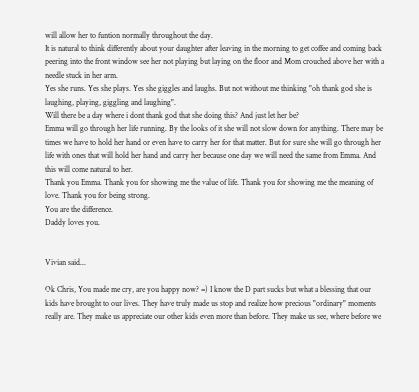will allow her to funtion normally throughout the day.
It is natural to think differently about your daughter after leaving in the morning to get coffee and coming back peering into the front window see her not playing but laying on the floor and Mom crouched above her with a needle stuck in her arm.
Yes she runs. Yes she plays. Yes she giggles and laughs. But not without me thinking "oh thank god she is laughing, playing, giggling and laughing".
Will there be a day where i dont thank god that she doing this? And just let her be?
Emma will go through her life running. By the looks of it she will not slow down for anything. There may be times we have to hold her hand or even have to carry her for that matter. But for sure she will go through her life with ones that will hold her hand and carry her because one day we will need the same from Emma. And this will come natural to her.
Thank you Emma. Thank you for showing me the value of life. Thank you for showing me the meaning of love. Thank you for being strong.
You are the difference.
Daddy loves you.


Vivian said...

Ok Chris, You made me cry, are you happy now? =) I know the D part sucks but what a blessing that our kids have brought to our lives. They have truly made us stop and realize how precious "ordinary" moments really are. They make us appreciate our other kids even more than before. They make us see, where before we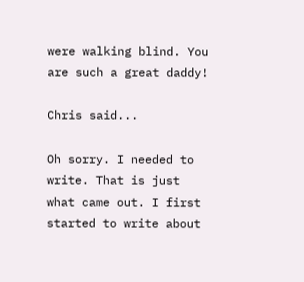were walking blind. You are such a great daddy!

Chris said...

Oh sorry. I needed to write. That is just what came out. I first started to write about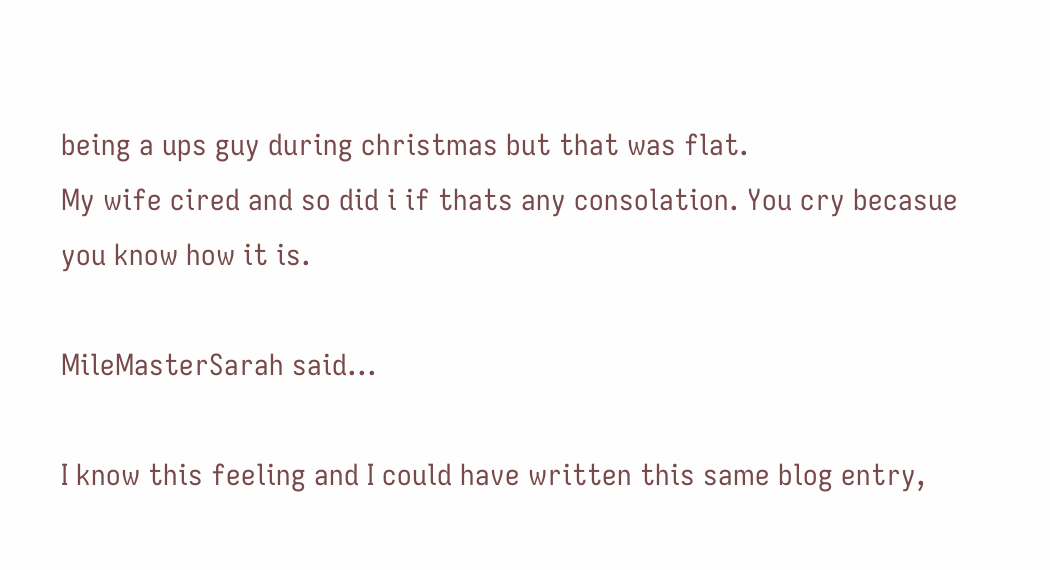being a ups guy during christmas but that was flat.
My wife cired and so did i if thats any consolation. You cry becasue you know how it is.

MileMasterSarah said...

I know this feeling and I could have written this same blog entry,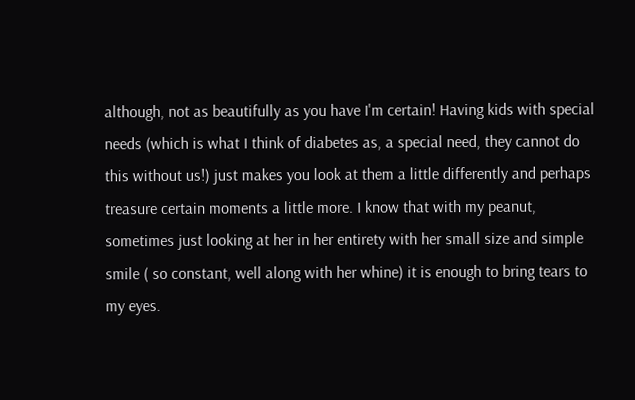although, not as beautifully as you have I'm certain! Having kids with special needs (which is what I think of diabetes as, a special need, they cannot do this without us!) just makes you look at them a little differently and perhaps treasure certain moments a little more. I know that with my peanut, sometimes just looking at her in her entirety with her small size and simple smile ( so constant, well along with her whine) it is enough to bring tears to my eyes.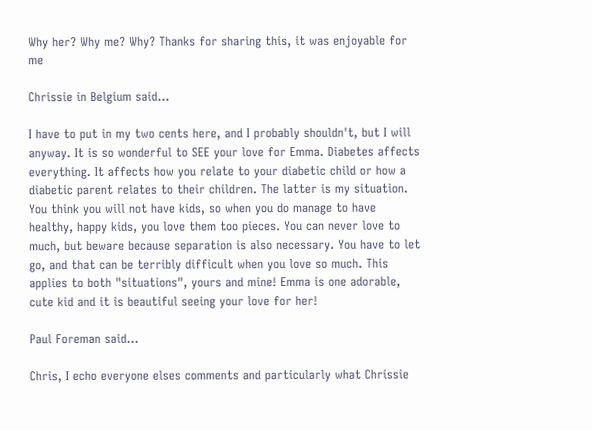Why her? Why me? Why? Thanks for sharing this, it was enjoyable for me

Chrissie in Belgium said...

I have to put in my two cents here, and I probably shouldn't, but I will anyway. It is so wonderful to SEE your love for Emma. Diabetes affects everything. It affects how you relate to your diabetic child or how a diabetic parent relates to their children. The latter is my situation. You think you will not have kids, so when you do manage to have healthy, happy kids, you love them too pieces. You can never love to much, but beware because separation is also necessary. You have to let go, and that can be terribly difficult when you love so much. This applies to both "situations", yours and mine! Emma is one adorable, cute kid and it is beautiful seeing your love for her!

Paul Foreman said...

Chris, I echo everyone elses comments and particularly what Chrissie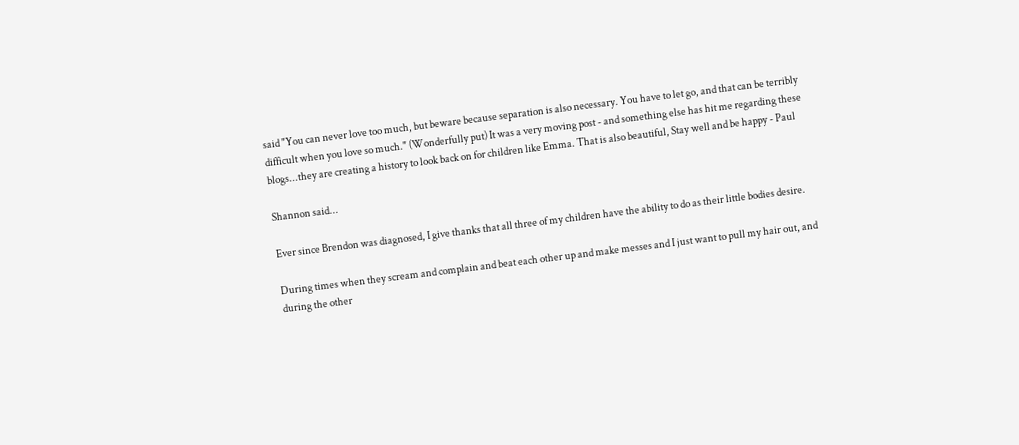said "You can never love too much, but beware because separation is also necessary. You have to let go, and that can be terribly difficult when you love so much." (Wonderfully put) It was a very moving post - and something else has hit me regarding these blogs...they are creating a history to look back on for children like Emma. That is also beautiful, Stay well and be happy - Paul

Shannon said...

Ever since Brendon was diagnosed, I give thanks that all three of my children have the ability to do as their little bodies desire.

During times when they scream and complain and beat each other up and make messes and I just want to pull my hair out, and during the other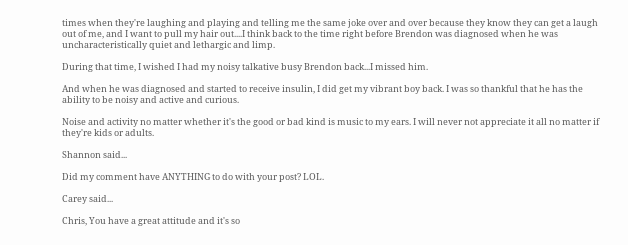times when they're laughing and playing and telling me the same joke over and over because they know they can get a laugh out of me, and I want to pull my hair out....I think back to the time right before Brendon was diagnosed when he was uncharacteristically quiet and lethargic and limp.

During that time, I wished I had my noisy talkative busy Brendon back...I missed him.

And when he was diagnosed and started to receive insulin, I did get my vibrant boy back. I was so thankful that he has the ability to be noisy and active and curious.

Noise and activity no matter whether it's the good or bad kind is music to my ears. I will never not appreciate it all no matter if they're kids or adults.

Shannon said...

Did my comment have ANYTHING to do with your post? LOL.

Carey said...

Chris, You have a great attitude and it's so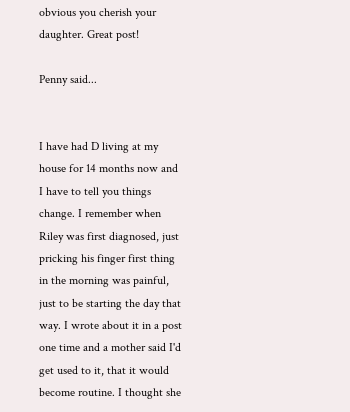obvious you cherish your daughter. Great post!

Penny said...


I have had D living at my house for 14 months now and I have to tell you things change. I remember when Riley was first diagnosed, just pricking his finger first thing in the morning was painful, just to be starting the day that way. I wrote about it in a post one time and a mother said I'd get used to it, that it would become routine. I thought she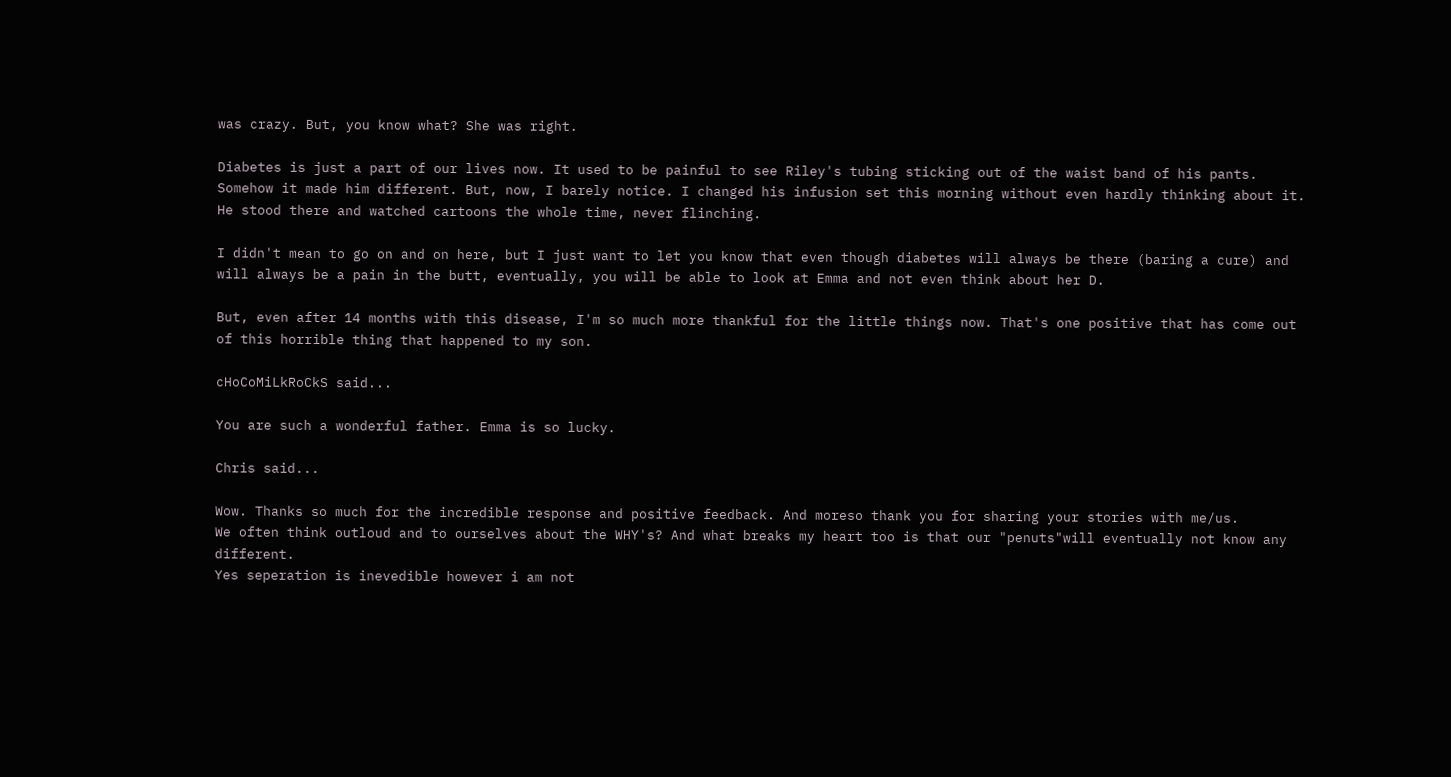was crazy. But, you know what? She was right.

Diabetes is just a part of our lives now. It used to be painful to see Riley's tubing sticking out of the waist band of his pants. Somehow it made him different. But, now, I barely notice. I changed his infusion set this morning without even hardly thinking about it. He stood there and watched cartoons the whole time, never flinching.

I didn't mean to go on and on here, but I just want to let you know that even though diabetes will always be there (baring a cure) and will always be a pain in the butt, eventually, you will be able to look at Emma and not even think about her D.

But, even after 14 months with this disease, I'm so much more thankful for the little things now. That's one positive that has come out of this horrible thing that happened to my son.

cHoCoMiLkRoCkS said...

You are such a wonderful father. Emma is so lucky.

Chris said...

Wow. Thanks so much for the incredible response and positive feedback. And moreso thank you for sharing your stories with me/us.
We often think outloud and to ourselves about the WHY's? And what breaks my heart too is that our "penuts"will eventually not know any different.
Yes seperation is inevedible however i am not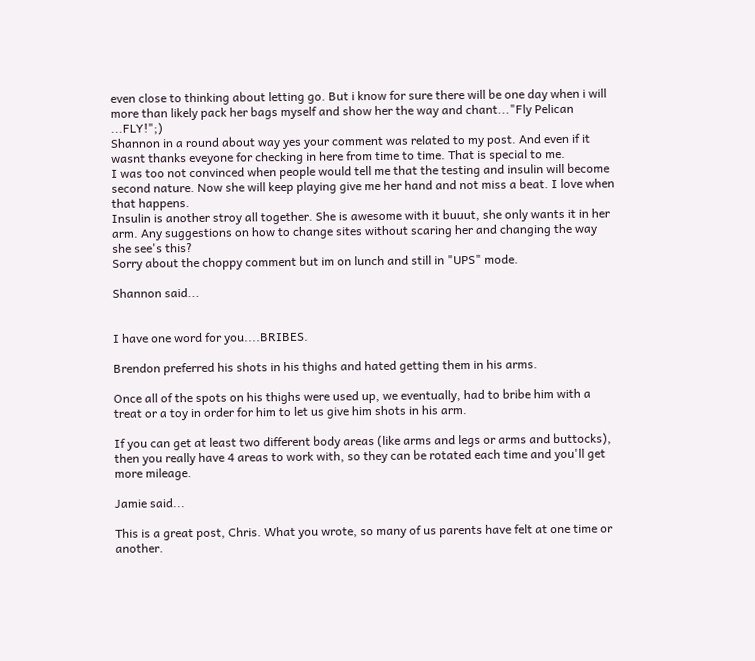even close to thinking about letting go. But i know for sure there will be one day when i will more than likely pack her bags myself and show her the way and chant..."Fly Pelican ...FLY!";)
Shannon in a round about way yes your comment was related to my post. And even if it wasnt thanks eveyone for checking in here from time to time. That is special to me.
I was too not convinced when people would tell me that the testing and insulin will become second nature. Now she will keep playing give me her hand and not miss a beat. I love when that happens.
Insulin is another stroy all together. She is awesome with it buuut, she only wants it in her arm. Any suggestions on how to change sites without scaring her and changing the way she see's this?
Sorry about the choppy comment but im on lunch and still in "UPS" mode.

Shannon said...


I have one word for you....BRIBES.

Brendon preferred his shots in his thighs and hated getting them in his arms.

Once all of the spots on his thighs were used up, we eventually, had to bribe him with a treat or a toy in order for him to let us give him shots in his arm.

If you can get at least two different body areas (like arms and legs or arms and buttocks), then you really have 4 areas to work with, so they can be rotated each time and you'll get more mileage.

Jamie said...

This is a great post, Chris. What you wrote, so many of us parents have felt at one time or another.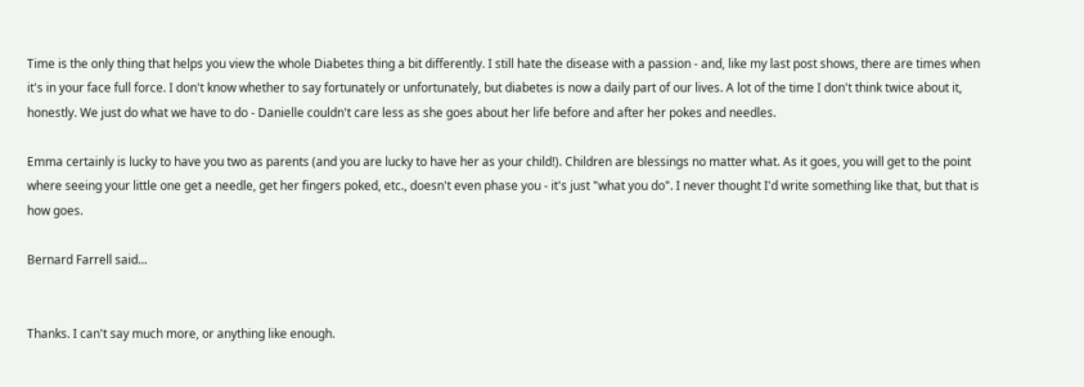Time is the only thing that helps you view the whole Diabetes thing a bit differently. I still hate the disease with a passion - and, like my last post shows, there are times when it's in your face full force. I don't know whether to say fortunately or unfortunately, but diabetes is now a daily part of our lives. A lot of the time I don't think twice about it, honestly. We just do what we have to do - Danielle couldn't care less as she goes about her life before and after her pokes and needles.

Emma certainly is lucky to have you two as parents (and you are lucky to have her as your child!). Children are blessings no matter what. As it goes, you will get to the point where seeing your little one get a needle, get her fingers poked, etc., doesn't even phase you - it's just "what you do". I never thought I'd write something like that, but that is how goes.

Bernard Farrell said...


Thanks. I can't say much more, or anything like enough.